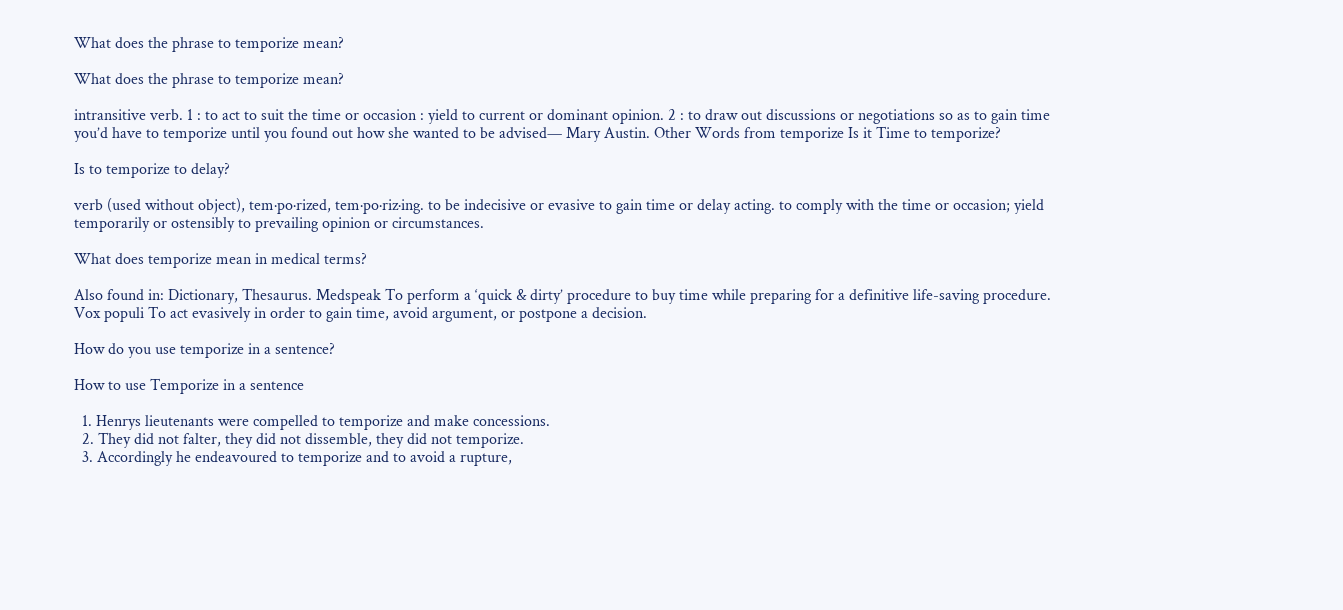What does the phrase to temporize mean?

What does the phrase to temporize mean?

intransitive verb. 1 : to act to suit the time or occasion : yield to current or dominant opinion. 2 : to draw out discussions or negotiations so as to gain time you’d have to temporize until you found out how she wanted to be advised— Mary Austin. Other Words from temporize Is it Time to temporize?

Is to temporize to delay?

verb (used without object), tem·po·rized, tem·po·riz·ing. to be indecisive or evasive to gain time or delay acting. to comply with the time or occasion; yield temporarily or ostensibly to prevailing opinion or circumstances.

What does temporize mean in medical terms?

Also found in: Dictionary, Thesaurus. Medspeak To perform a ‘quick & dirty’ procedure to buy time while preparing for a definitive life-saving procedure. Vox populi To act evasively in order to gain time, avoid argument, or postpone a decision.

How do you use temporize in a sentence?

How to use Temporize in a sentence

  1. Henrys lieutenants were compelled to temporize and make concessions.
  2. They did not falter, they did not dissemble, they did not temporize.
  3. Accordingly he endeavoured to temporize and to avoid a rupture,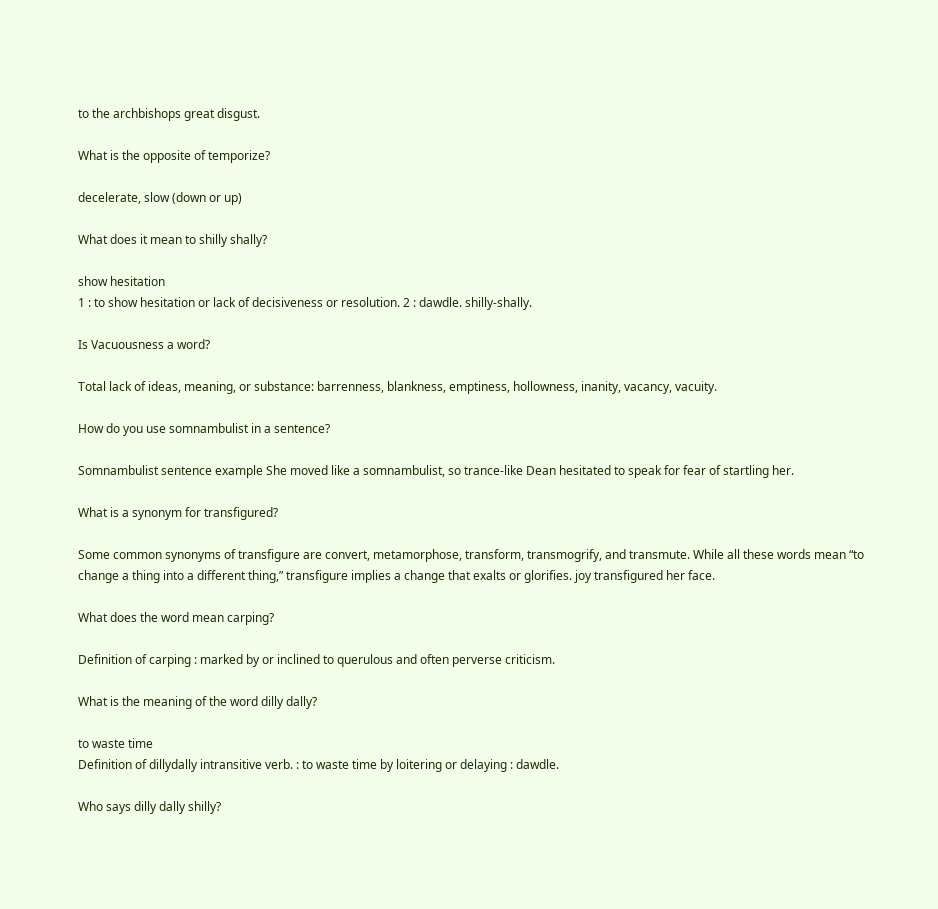to the archbishops great disgust.

What is the opposite of temporize?

decelerate, slow (down or up)

What does it mean to shilly shally?

show hesitation
1 : to show hesitation or lack of decisiveness or resolution. 2 : dawdle. shilly-shally.

Is Vacuousness a word?

Total lack of ideas, meaning, or substance: barrenness, blankness, emptiness, hollowness, inanity, vacancy, vacuity.

How do you use somnambulist in a sentence?

Somnambulist sentence example She moved like a somnambulist, so trance-like Dean hesitated to speak for fear of startling her.

What is a synonym for transfigured?

Some common synonyms of transfigure are convert, metamorphose, transform, transmogrify, and transmute. While all these words mean “to change a thing into a different thing,” transfigure implies a change that exalts or glorifies. joy transfigured her face.

What does the word mean carping?

Definition of carping : marked by or inclined to querulous and often perverse criticism.

What is the meaning of the word dilly dally?

to waste time
Definition of dillydally intransitive verb. : to waste time by loitering or delaying : dawdle.

Who says dilly dally shilly?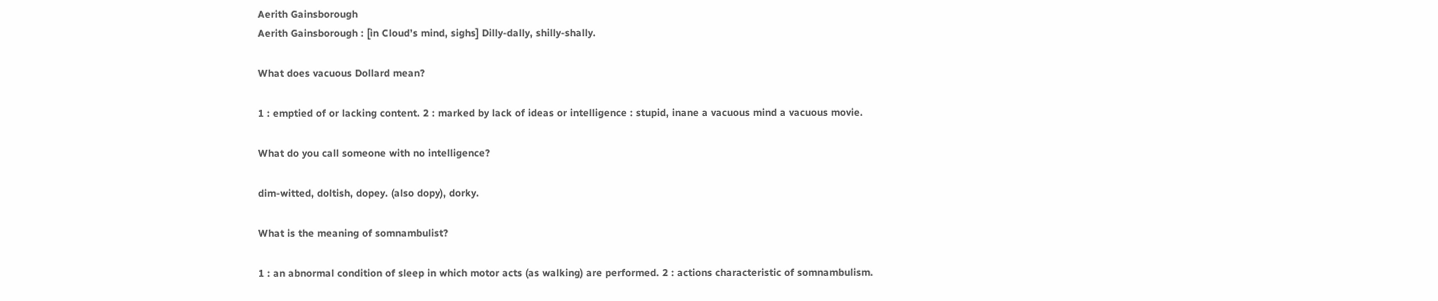Aerith Gainsborough
Aerith Gainsborough : [in Cloud’s mind, sighs] Dilly-dally, shilly-shally.

What does vacuous Dollard mean?

1 : emptied of or lacking content. 2 : marked by lack of ideas or intelligence : stupid, inane a vacuous mind a vacuous movie.

What do you call someone with no intelligence?

dim-witted, doltish, dopey. (also dopy), dorky.

What is the meaning of somnambulist?

1 : an abnormal condition of sleep in which motor acts (as walking) are performed. 2 : actions characteristic of somnambulism.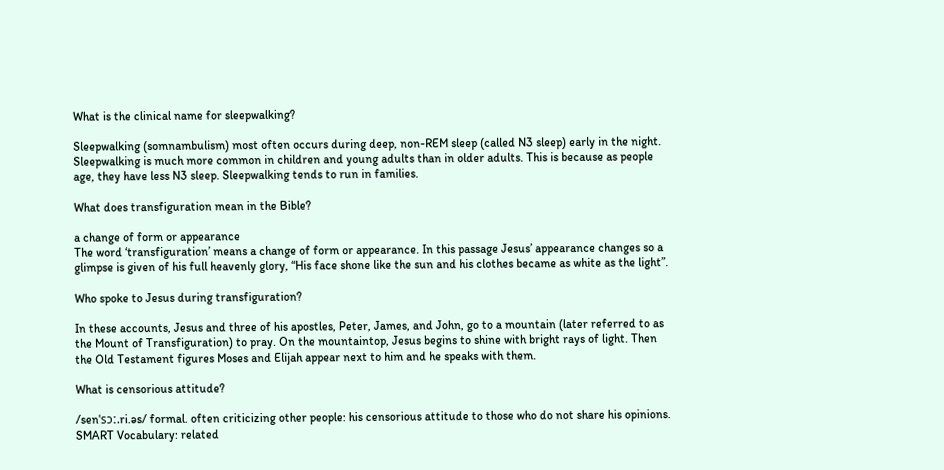What is the clinical name for sleepwalking?

Sleepwalking (somnambulism) most often occurs during deep, non-REM sleep (called N3 sleep) early in the night. Sleepwalking is much more common in children and young adults than in older adults. This is because as people age, they have less N3 sleep. Sleepwalking tends to run in families.

What does transfiguration mean in the Bible?

a change of form or appearance
The word ‘transfiguration’ means a change of form or appearance. In this passage Jesus’ appearance changes so a glimpse is given of his full heavenly glory, “His face shone like the sun and his clothes became as white as the light”.

Who spoke to Jesus during transfiguration?

In these accounts, Jesus and three of his apostles, Peter, James, and John, go to a mountain (later referred to as the Mount of Transfiguration) to pray. On the mountaintop, Jesus begins to shine with bright rays of light. Then the Old Testament figures Moses and Elijah appear next to him and he speaks with them.

What is censorious attitude?

/senˈsɔː.ri.əs/ formal. often criticizing other people: his censorious attitude to those who do not share his opinions. SMART Vocabulary: related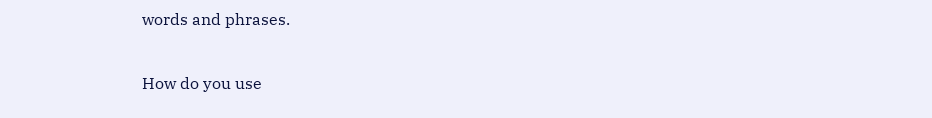words and phrases.

How do you use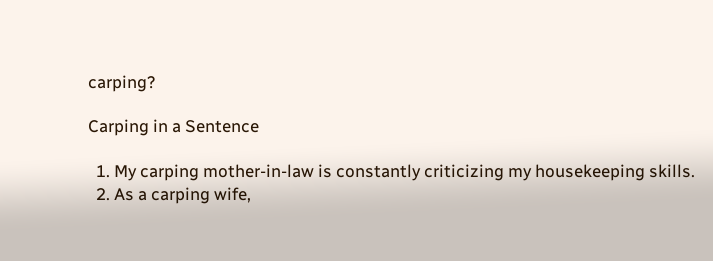carping?

Carping in a Sentence

  1. My carping mother-in-law is constantly criticizing my housekeeping skills.
  2. As a carping wife,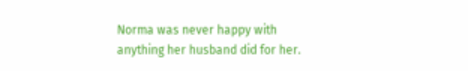Norma was never happy with anything her husband did for her.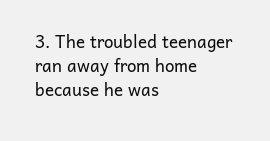3. The troubled teenager ran away from home because he was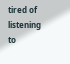tired of listening to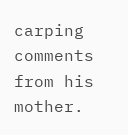carping comments from his mother.